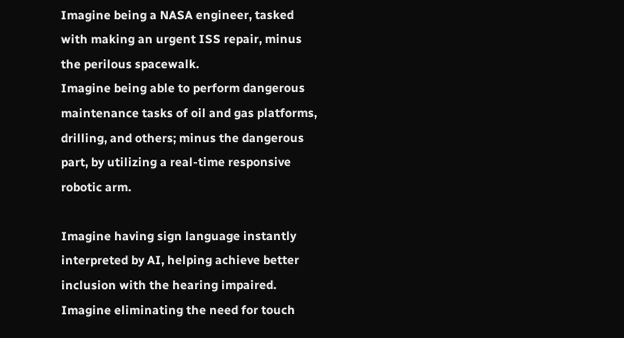Imagine being a NASA engineer, tasked with making an urgent ISS repair, minus the perilous spacewalk.
Imagine being able to perform dangerous maintenance tasks of oil and gas platforms, drilling, and others; minus the dangerous part, by utilizing a real-time responsive robotic arm.

Imagine having sign language instantly interpreted by AI, helping achieve better inclusion with the hearing impaired.
Imagine eliminating the need for touch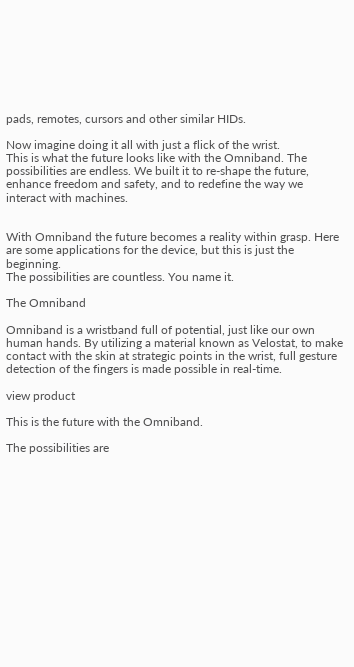pads, remotes, cursors and other similar HIDs.

Now imagine doing it all with just a flick of the wrist.
This is what the future looks like with the Omniband. The possibilities are endless. We built it to re-shape the future, enhance freedom and safety, and to redefine the way we interact with machines.


With Omniband the future becomes a reality within grasp. Here are some applications for the device, but this is just the beginning.
The possibilities are countless. You name it.

The Omniband

Omniband is a wristband full of potential, just like our own human hands. By utilizing a material known as Velostat, to make contact with the skin at strategic points in the wrist, full gesture detection of the fingers is made possible in real-time.

view product

This is the future with the Omniband.

The possibilities are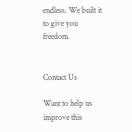endless. We built it to give you freedom.


Contact Us

Want to help us improve this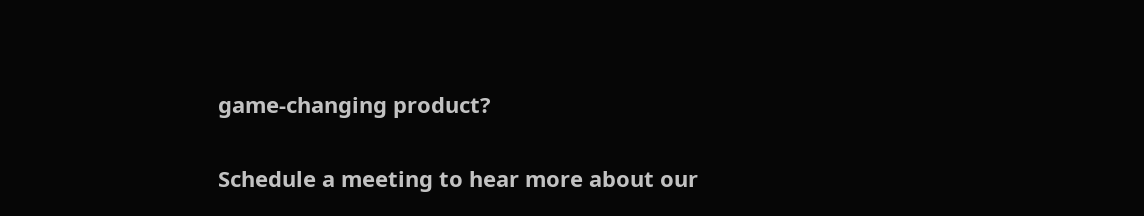game-changing product?

Schedule a meeting to hear more about our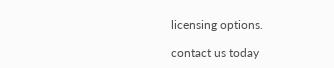licensing options.

contact us today